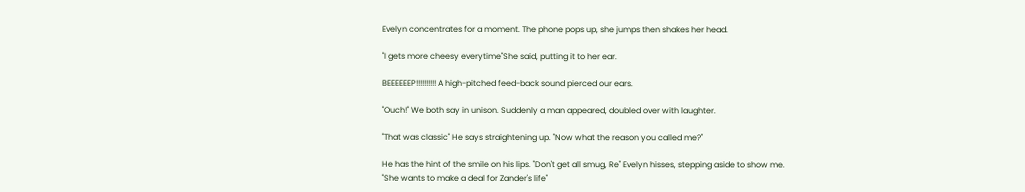Evelyn concentrates for a moment. The phone pops up, she jumps then shakes her head.

"I gets more cheesy everytime"She said, putting it to her ear.

BEEEEEEP!!!!!!!!!! A high-pitched feed-back sound pierced our ears.

"Ouch!" We both say in unison. Suddenly a man appeared, doubled over with laughter.

"That was classic" He says straightening up. "Now what the reason you called me?"

He has the hint of the smile on his lips. "Don't get all smug, Re" Evelyn hisses, stepping aside to show me. "She wants to make a deal for Zander's life"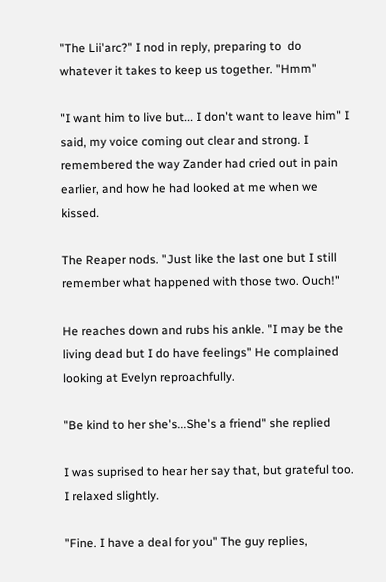"The Lii'arc?" I nod in reply, preparing to  do whatever it takes to keep us together. "Hmm"

"I want him to live but... I don't want to leave him" I said, my voice coming out clear and strong. I remembered the way Zander had cried out in pain earlier, and how he had looked at me when we kissed.

The Reaper nods. "Just like the last one but I still remember what happened with those two. Ouch!"

He reaches down and rubs his ankle. "I may be the living dead but I do have feelings" He complained looking at Evelyn reproachfully.

"Be kind to her she's...She's a friend" she replied

I was suprised to hear her say that, but grateful too. I relaxed slightly.

"Fine. I have a deal for you" The guy replies,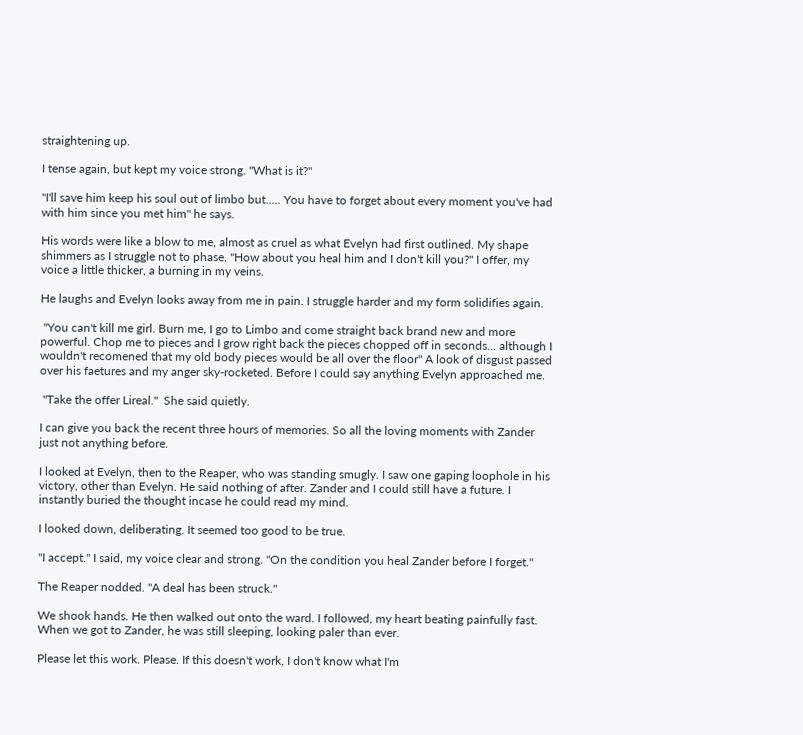straightening up.

I tense again, but kept my voice strong. "What is it?"

"I'll save him keep his soul out of limbo but..... You have to forget about every moment you've had with him since you met him" he says.

His words were like a blow to me, almost as cruel as what Evelyn had first outlined. My shape shimmers as I struggle not to phase. "How about you heal him and I don't kill you?" I offer, my voice a little thicker, a burning in my veins.

He laughs and Evelyn looks away from me in pain. I struggle harder and my form solidifies again.

 "You can't kill me girl. Burn me, I go to Limbo and come straight back brand new and more powerful. Chop me to pieces and I grow right back the pieces chopped off in seconds... although I wouldn't recomened that my old body pieces would be all over the floor" A look of disgust passed over his faetures and my anger sky-rocketed. Before I could say anything Evelyn approached me.

 "Take the offer Lireal."  She said quietly.

I can give you back the recent three hours of memories. So all the loving moments with Zander just not anything before.

I looked at Evelyn, then to the Reaper, who was standing smugly. I saw one gaping loophole in his victory, other than Evelyn. He said nothing of after. Zander and I could still have a future. I instantly buried the thought incase he could read my mind.

I looked down, deliberating. It seemed too good to be true.

"I accept." I said, my voice clear and strong. "On the condition you heal Zander before I forget."

The Reaper nodded. "A deal has been struck."

We shook hands. He then walked out onto the ward. I followed, my heart beating painfully fast. When we got to Zander, he was still sleeping, looking paler than ever.

Please let this work. Please. If this doesn't work, I don't know what I'm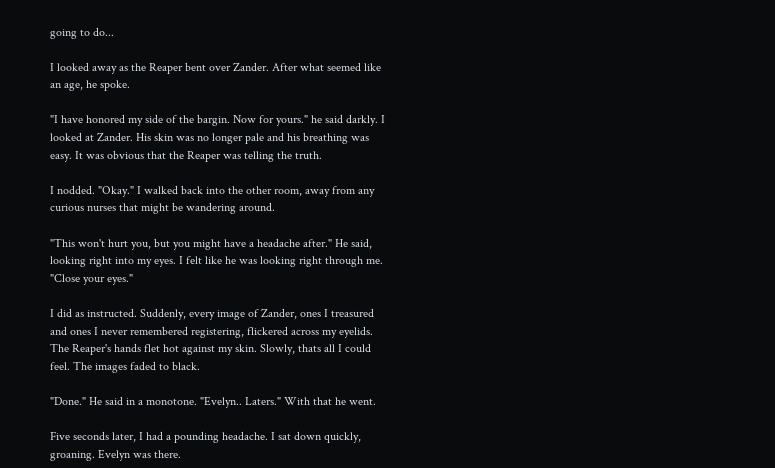going to do...

I looked away as the Reaper bent over Zander. After what seemed like an age, he spoke.

"I have honored my side of the bargin. Now for yours." he said darkly. I looked at Zander. His skin was no longer pale and his breathing was easy. It was obvious that the Reaper was telling the truth.

I nodded. "Okay." I walked back into the other room, away from any curious nurses that might be wandering around.

"This won't hurt you, but you might have a headache after." He said, looking right into my eyes. I felt like he was looking right through me. "Close your eyes."

I did as instructed. Suddenly, every image of Zander, ones I treasured and ones I never remembered registering, flickered across my eyelids. The Reaper's hands flet hot against my skin. Slowly, thats all I could feel. The images faded to black.

"Done." He said in a monotone. "Evelyn.. Laters." With that he went.

Five seconds later, I had a pounding headache. I sat down quickly, groaning. Evelyn was there.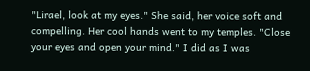"Lirael, look at my eyes." She said, her voice soft and compelling. Her cool hands went to my temples. "Close your eyes and open your mind." I did as I was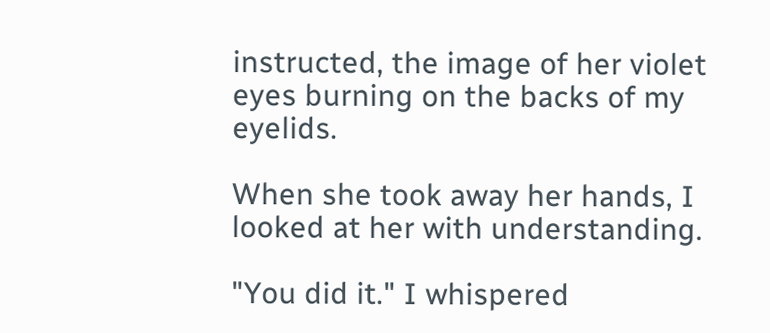instructed, the image of her violet eyes burning on the backs of my eyelids.

When she took away her hands, I looked at her with understanding.

"You did it." I whispered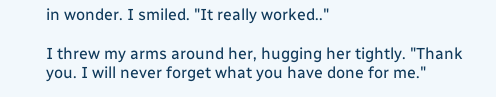in wonder. I smiled. "It really worked.."

I threw my arms around her, hugging her tightly. "Thank you. I will never forget what you have done for me."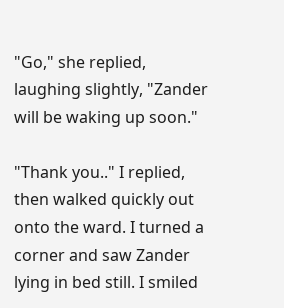"Go," she replied, laughing slightly, "Zander will be waking up soon."

"Thank you.." I replied, then walked quickly out onto the ward. I turned a corner and saw Zander lying in bed still. I smiled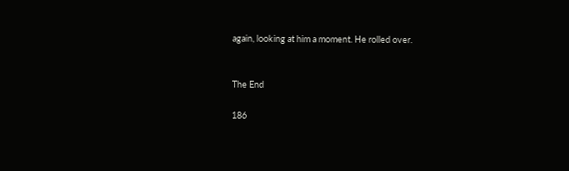again, looking at him a moment. He rolled over.


The End

186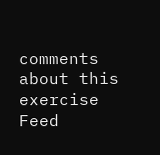comments about this exercise Feed